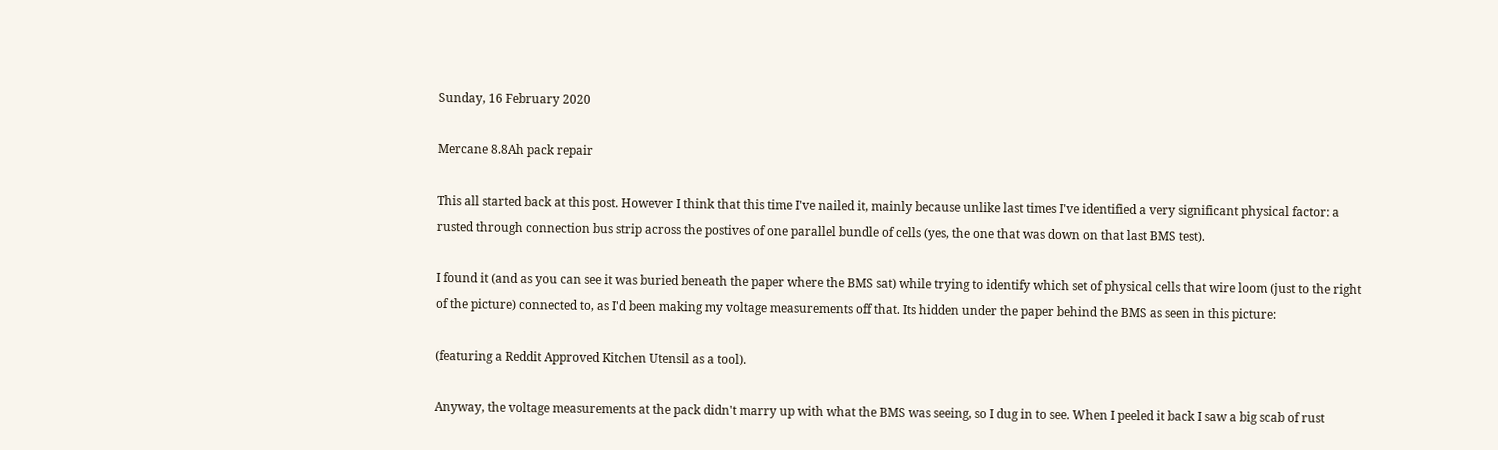Sunday, 16 February 2020

Mercane 8.8Ah pack repair

This all started back at this post. However I think that this time I've nailed it, mainly because unlike last times I've identified a very significant physical factor: a rusted through connection bus strip across the postives of one parallel bundle of cells (yes, the one that was down on that last BMS test).

I found it (and as you can see it was buried beneath the paper where the BMS sat) while trying to identify which set of physical cells that wire loom (just to the right of the picture) connected to, as I'd been making my voltage measurements off that. Its hidden under the paper behind the BMS as seen in this picture:

(featuring a Reddit Approved Kitchen Utensil as a tool).

Anyway, the voltage measurements at the pack didn't marry up with what the BMS was seeing, so I dug in to see. When I peeled it back I saw a big scab of rust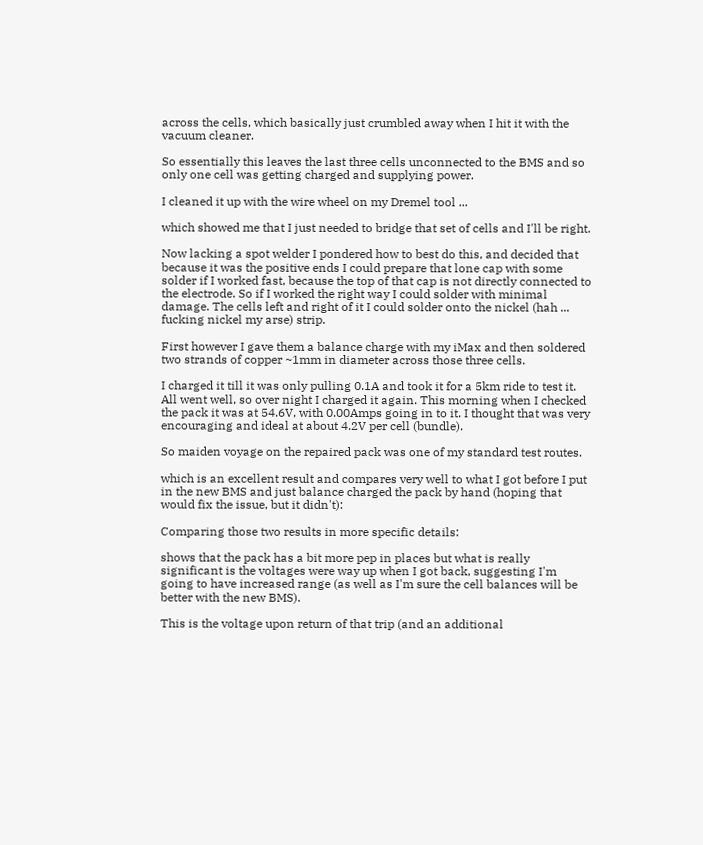across the cells, which basically just crumbled away when I hit it with the vacuum cleaner.

So essentially this leaves the last three cells unconnected to the BMS and so only one cell was getting charged and supplying power.

I cleaned it up with the wire wheel on my Dremel tool ...

which showed me that I just needed to bridge that set of cells and I'll be right.

Now lacking a spot welder I pondered how to best do this, and decided that because it was the positive ends I could prepare that lone cap with some solder if I worked fast, because the top of that cap is not directly connected to the electrode. So if I worked the right way I could solder with minimal damage. The cells left and right of it I could solder onto the nickel (hah ... fucking nickel my arse) strip.

First however I gave them a balance charge with my iMax and then soldered two strands of copper ~1mm in diameter across those three cells.

I charged it till it was only pulling 0.1A and took it for a 5km ride to test it.  All went well, so over night I charged it again. This morning when I checked the pack it was at 54.6V, with 0.00Amps going in to it. I thought that was very encouraging and ideal at about 4.2V per cell (bundle).

So maiden voyage on the repaired pack was one of my standard test routes.

which is an excellent result and compares very well to what I got before I put in the new BMS and just balance charged the pack by hand (hoping that would fix the issue, but it didn't):

Comparing those two results in more specific details:

shows that the pack has a bit more pep in places but what is really significant is the voltages were way up when I got back, suggesting I'm going to have increased range (as well as I'm sure the cell balances will be better with the new BMS).

This is the voltage upon return of that trip (and an additional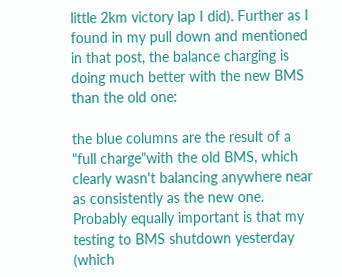little 2km victory lap I did). Further as I found in my pull down and mentioned in that post, the balance charging is doing much better with the new BMS than the old one:

the blue columns are the result of a "full charge"with the old BMS, which clearly wasn't balancing anywhere near as consistently as the new one. Probably equally important is that my testing to BMS shutdown yesterday (which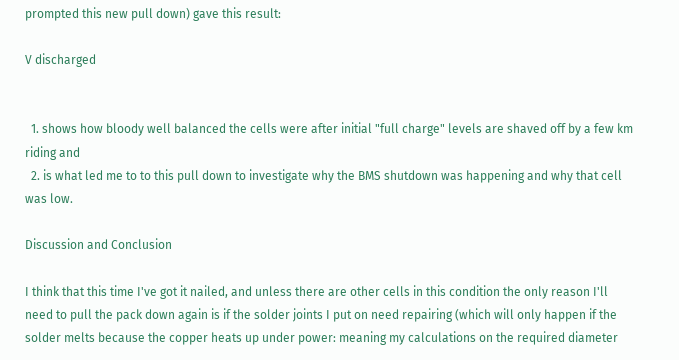prompted this new pull down) gave this result:

V discharged


  1. shows how bloody well balanced the cells were after initial "full charge" levels are shaved off by a few km riding and
  2. is what led me to to this pull down to investigate why the BMS shutdown was happening and why that cell was low.

Discussion and Conclusion

I think that this time I've got it nailed, and unless there are other cells in this condition the only reason I'll need to pull the pack down again is if the solder joints I put on need repairing (which will only happen if the solder melts because the copper heats up under power: meaning my calculations on the required diameter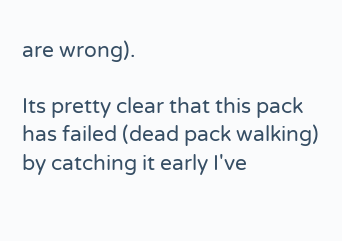are wrong).

Its pretty clear that this pack has failed (dead pack walking) by catching it early I've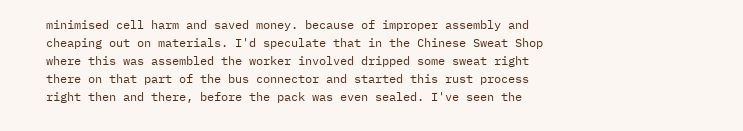minimised cell harm and saved money. because of improper assembly and cheaping out on materials. I'd speculate that in the Chinese Sweat Shop where this was assembled the worker involved dripped some sweat right there on that part of the bus connector and started this rust process right then and there, before the pack was even sealed. I've seen the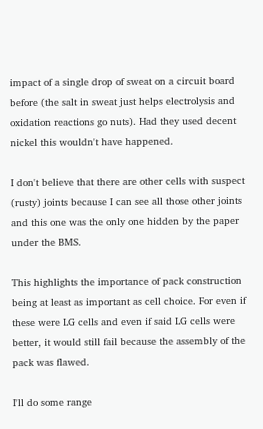impact of a single drop of sweat on a circuit board before (the salt in sweat just helps electrolysis and oxidation reactions go nuts). Had they used decent nickel this wouldn't have happened.

I don't believe that there are other cells with suspect (rusty) joints because I can see all those other joints and this one was the only one hidden by the paper under the BMS.

This highlights the importance of pack construction being at least as important as cell choice. For even if these were LG cells and even if said LG cells were better, it would still fail because the assembly of the pack was flawed.

I'll do some range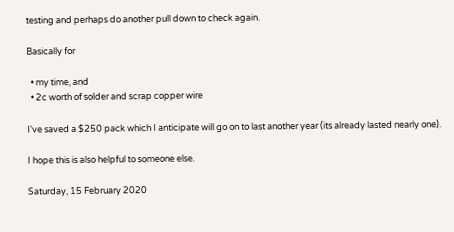testing and perhaps do another pull down to check again.

Basically for

  • my time, and
  • 2c worth of solder and scrap copper wire

I've saved a $250 pack which I anticipate will go on to last another year (its already lasted nearly one).

I hope this is also helpful to someone else.

Saturday, 15 February 2020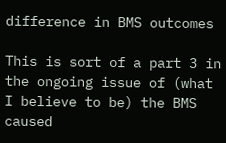difference in BMS outcomes

This is sort of a part 3 in the ongoing issue of (what I believe to be) the BMS caused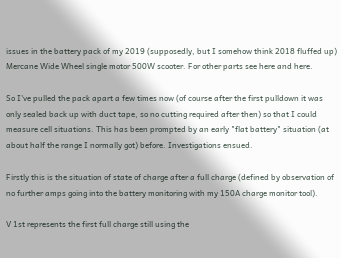issues in the battery pack of my 2019 (supposedly, but I somehow think 2018 fluffed up) Mercane Wide Wheel single motor 500W scooter. For other parts see here and here.

So I've pulled the pack apart a few times now (of course after the first pulldown it was only sealed back up with duct tape, so no cutting required after then) so that I could measure cell situations. This has been prompted by an early "flat battery" situation (at about half the range I normally got) before. Investigations ensued.

Firstly this is the situation of state of charge after a full charge (defined by observation of no further amps going into the battery monitoring with my 150A charge monitor tool).

V 1st represents the first full charge still using the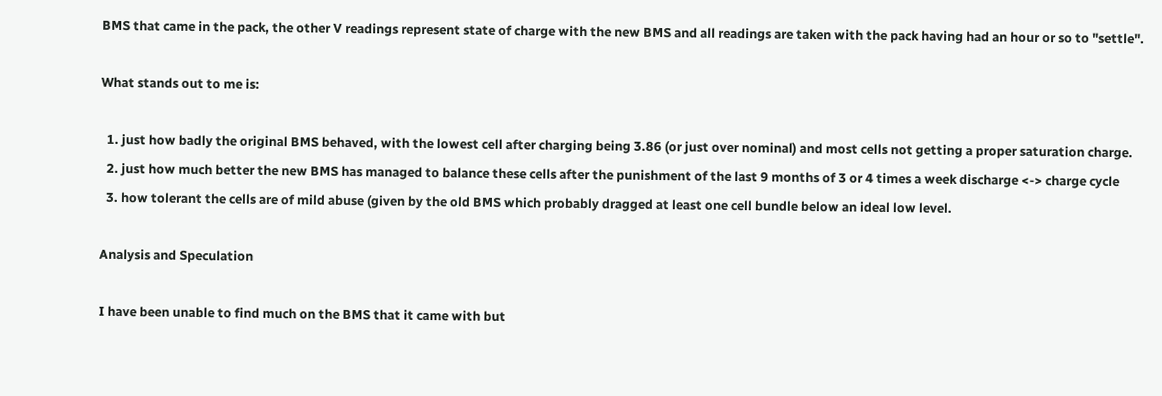BMS that came in the pack, the other V readings represent state of charge with the new BMS and all readings are taken with the pack having had an hour or so to "settle".

What stands out to me is:

  1. just how badly the original BMS behaved, with the lowest cell after charging being 3.86 (or just over nominal) and most cells not getting a proper saturation charge.
  2. just how much better the new BMS has managed to balance these cells after the punishment of the last 9 months of 3 or 4 times a week discharge <-> charge cycle
  3. how tolerant the cells are of mild abuse (given by the old BMS which probably dragged at least one cell bundle below an ideal low level.

Analysis and Speculation

I have been unable to find much on the BMS that it came with but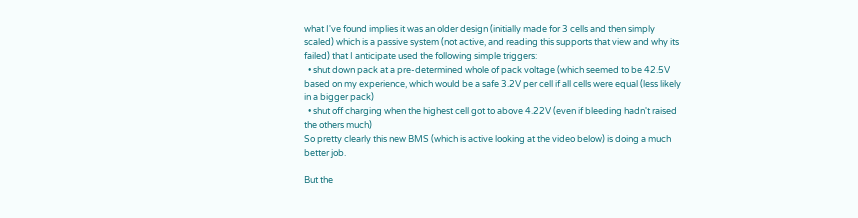what I've found implies it was an older design (initially made for 3 cells and then simply scaled) which is a passive system (not active, and reading this supports that view and why its failed) that I anticipate used the following simple triggers:
  • shut down pack at a pre-determined whole of pack voltage (which seemed to be 42.5V based on my experience, which would be a safe 3.2V per cell if all cells were equal (less likely in a bigger pack)
  • shut off charging when the highest cell got to above 4.22V (even if bleeding hadn't raised the others much)
So pretty clearly this new BMS (which is active looking at the video below) is doing a much better job.

But the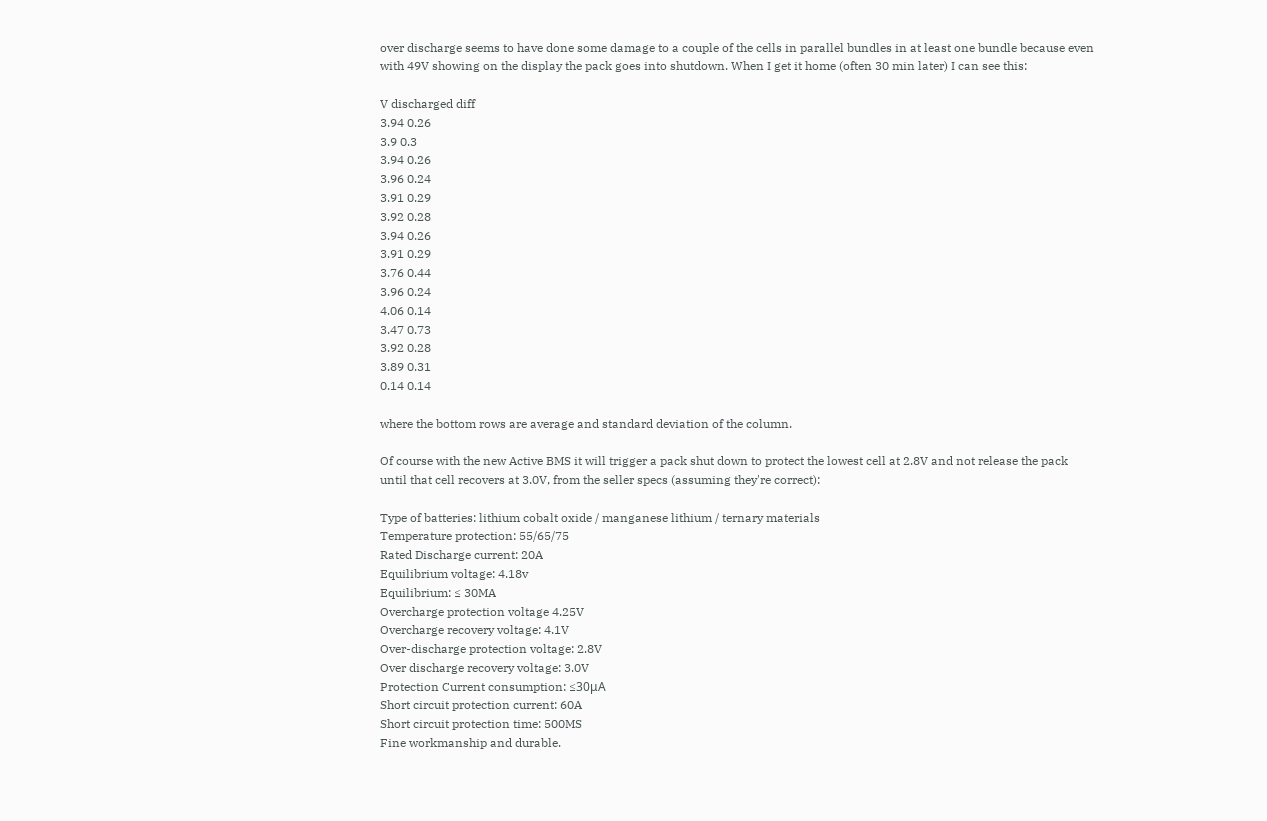over discharge seems to have done some damage to a couple of the cells in parallel bundles in at least one bundle because even with 49V showing on the display the pack goes into shutdown. When I get it home (often 30 min later) I can see this:

V discharged diff
3.94 0.26
3.9 0.3
3.94 0.26
3.96 0.24
3.91 0.29
3.92 0.28
3.94 0.26
3.91 0.29
3.76 0.44
3.96 0.24
4.06 0.14
3.47 0.73
3.92 0.28
3.89 0.31
0.14 0.14

where the bottom rows are average and standard deviation of the column.

Of course with the new Active BMS it will trigger a pack shut down to protect the lowest cell at 2.8V and not release the pack until that cell recovers at 3.0V, from the seller specs (assuming they're correct):

Type of batteries: lithium cobalt oxide / manganese lithium / ternary materials
Temperature protection: 55/65/75
Rated Discharge current: 20A
Equilibrium voltage: 4.18v
Equilibrium: ≤ 30MA
Overcharge protection voltage 4.25V
Overcharge recovery voltage: 4.1V
Over-discharge protection voltage: 2.8V
Over discharge recovery voltage: 3.0V
Protection Current consumption: ≤30μA
Short circuit protection current: 60A
Short circuit protection time: 500MS
Fine workmanship and durable.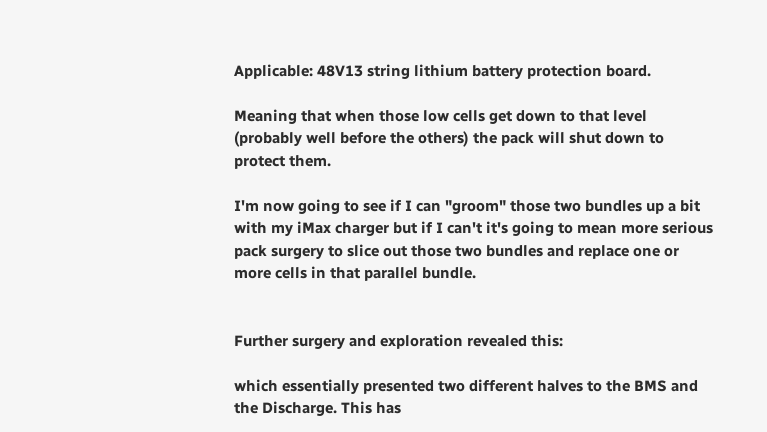Applicable: 48V13 string lithium battery protection board.

Meaning that when those low cells get down to that level (probably well before the others) the pack will shut down to protect them.

I'm now going to see if I can "groom" those two bundles up a bit with my iMax charger but if I can't it's going to mean more serious pack surgery to slice out those two bundles and replace one or more cells in that parallel bundle.


Further surgery and exploration revealed this:

which essentially presented two different halves to the BMS and the Discharge. This has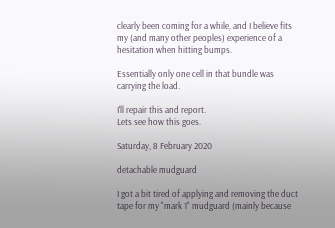clearly been coming for a while, and I believe fits my (and many other peoples) experience of a hesitation when hitting bumps.

Essentially only one cell in that bundle was carrying the load.

I'll repair this and report.
Lets see how this goes.

Saturday, 8 February 2020

detachable mudguard

I got a bit tired of applying and removing the duct tape for my "mark 1" mudguard (mainly because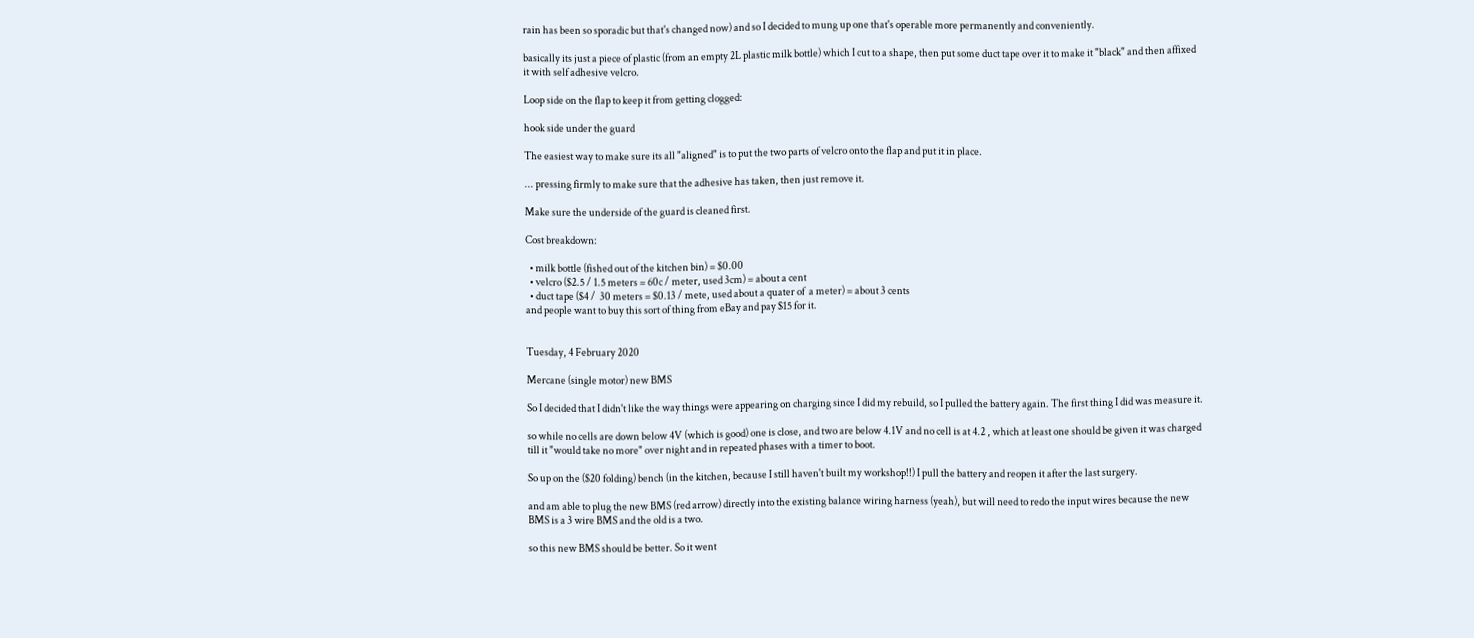rain has been so sporadic but that's changed now) and so I decided to mung up one that's operable more permanently and conveniently.

basically its just a piece of plastic (from an empty 2L plastic milk bottle) which I cut to a shape, then put some duct tape over it to make it "black" and then affixed it with self adhesive velcro.

Loop side on the flap to keep it from getting clogged:

hook side under the guard

The easiest way to make sure its all "aligned" is to put the two parts of velcro onto the flap and put it in place.

... pressing firmly to make sure that the adhesive has taken, then just remove it.

Make sure the underside of the guard is cleaned first.

Cost breakdown:

  • milk bottle (fished out of the kitchen bin) = $0.00
  • velcro ($2.5 / 1.5 meters = 60c / meter, used 3cm) = about a cent
  • duct tape ($4 /  30 meters = $0.13 / mete, used about a quater of  a meter) = about 3 cents
and people want to buy this sort of thing from eBay and pay $15 for it.


Tuesday, 4 February 2020

Mercane (single motor) new BMS

So I decided that I didn't like the way things were appearing on charging since I did my rebuild, so I pulled the battery again. The first thing I did was measure it.

so while no cells are down below 4V (which is good) one is close, and two are below 4.1V and no cell is at 4.2 , which at least one should be given it was charged till it "would take no more" over night and in repeated phases with a timer to boot.

So up on the ($20 folding) bench (in the kitchen, because I still haven't built my workshop!!) I pull the battery and reopen it after the last surgery.

and am able to plug the new BMS (red arrow) directly into the existing balance wiring harness (yeah), but will need to redo the input wires because the new BMS is a 3 wire BMS and the old is a two.

so this new BMS should be better. So it went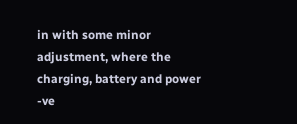in with some minor adjustment, where the charging, battery and power -ve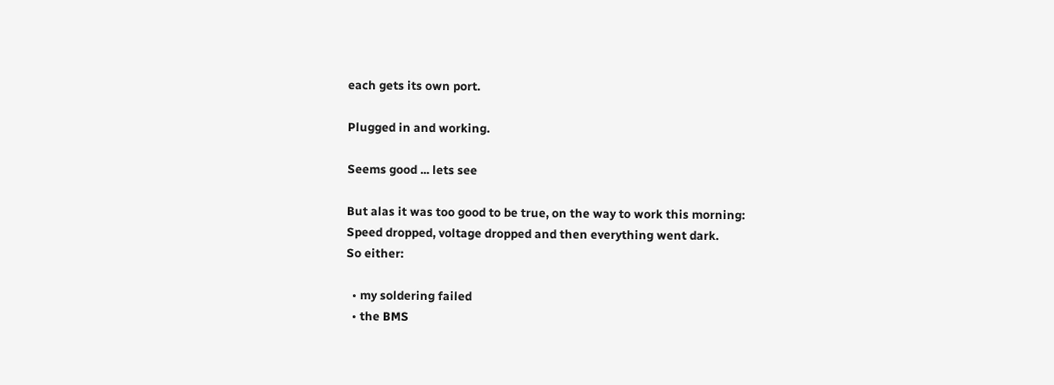each gets its own port.

Plugged in and working.

Seems good ... lets see

But alas it was too good to be true, on the way to work this morning:
Speed dropped, voltage dropped and then everything went dark.
So either:

  • my soldering failed
  • the BMS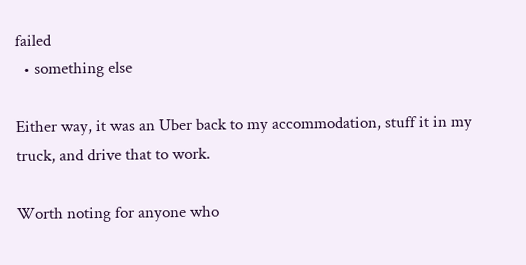failed
  • something else

Either way, it was an Uber back to my accommodation, stuff it in my truck, and drive that to work.

Worth noting for anyone who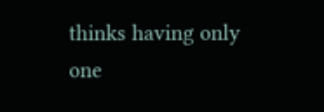thinks having only one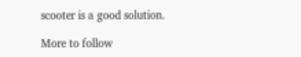scooter is a good solution.

More to follow